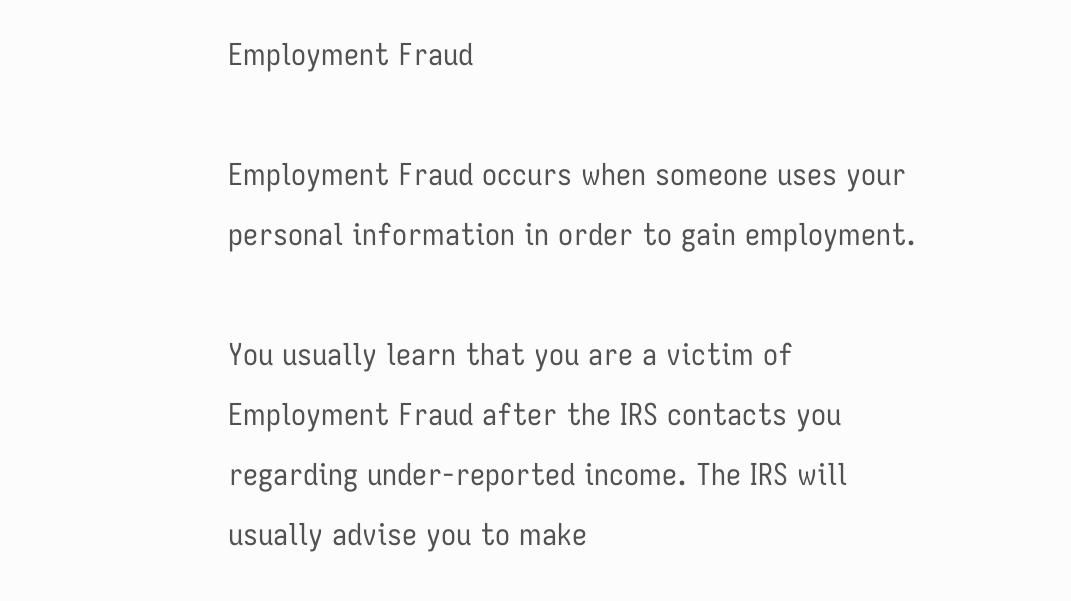Employment Fraud

Employment Fraud occurs when someone uses your personal information in order to gain employment.

You usually learn that you are a victim of Employment Fraud after the IRS contacts you regarding under-reported income. The IRS will usually advise you to make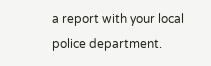a report with your local police department.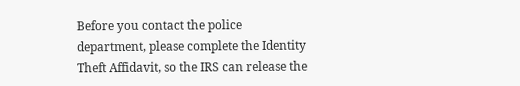Before you contact the police department, please complete the Identity Theft Affidavit, so the IRS can release the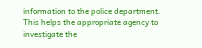information to the police department. This helps the appropriate agency to investigate the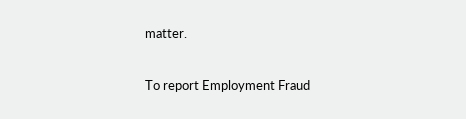matter.

To report Employment Fraud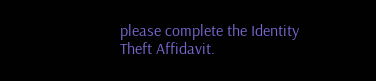please complete the Identity Theft Affidavit.